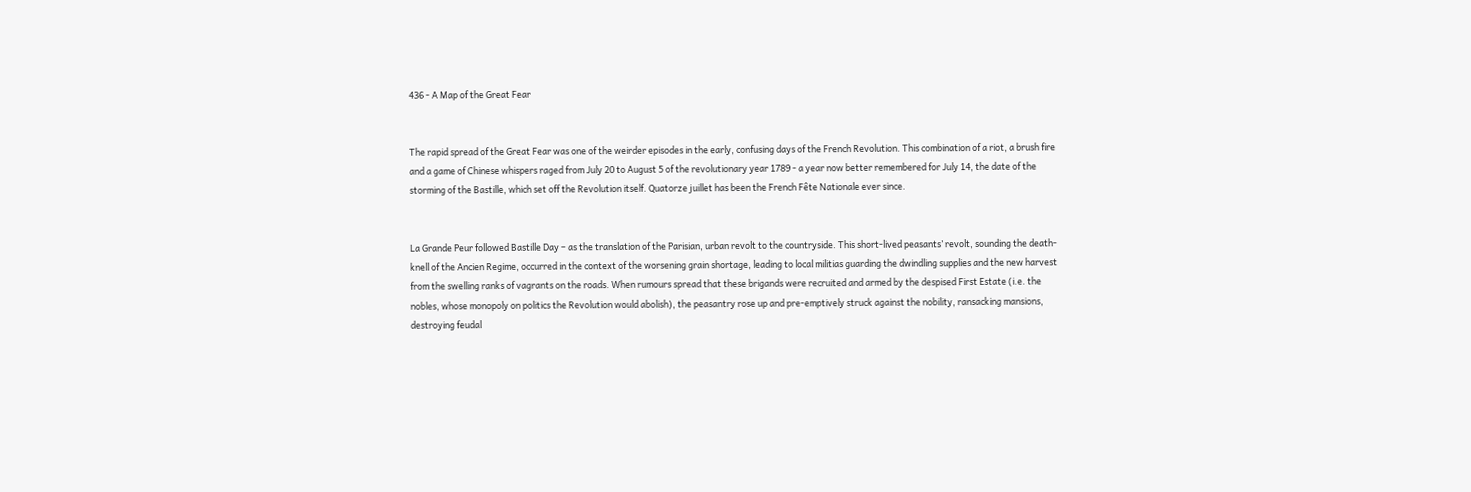436 - A Map of the Great Fear


The rapid spread of the Great Fear was one of the weirder episodes in the early, confusing days of the French Revolution. This combination of a riot, a brush fire and a game of Chinese whispers raged from July 20 to August 5 of the revolutionary year 1789 - a year now better remembered for July 14, the date of the storming of the Bastille, which set off the Revolution itself. Quatorze juillet has been the French Fête Nationale ever since.


La Grande Peur followed Bastille Day – as the translation of the Parisian, urban revolt to the countryside. This short-lived peasants’ revolt, sounding the death-knell of the Ancien Regime, occurred in the context of the worsening grain shortage, leading to local militias guarding the dwindling supplies and the new harvest from the swelling ranks of vagrants on the roads. When rumours spread that these brigands were recruited and armed by the despised First Estate (i.e. the nobles, whose monopoly on politics the Revolution would abolish), the peasantry rose up and pre-emptively struck against the nobility, ransacking mansions, destroying feudal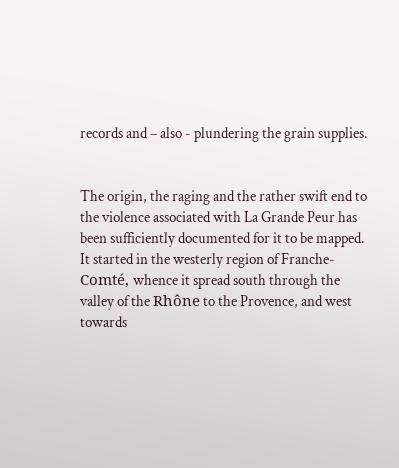records and – also - plundering the grain supplies.


The origin, the raging and the rather swift end to the violence associated with La Grande Peur has been sufficiently documented for it to be mapped. It started in the westerly region of Franche-Comté, whence it spread south through the valley of the Rhône to the Provence, and west towards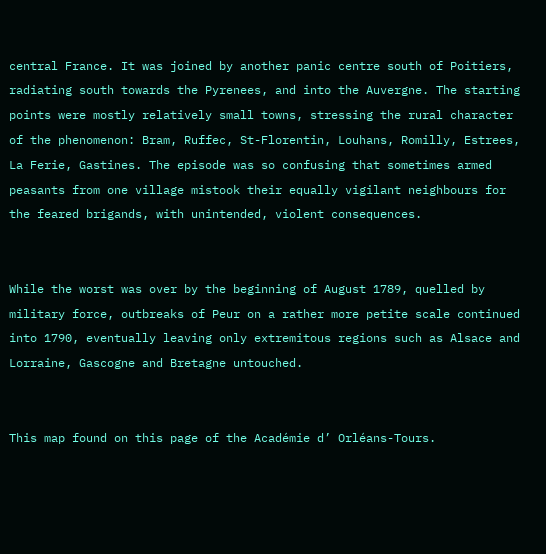central France. It was joined by another panic centre south of Poitiers, radiating south towards the Pyrenees, and into the Auvergne. The starting points were mostly relatively small towns, stressing the rural character of the phenomenon: Bram, Ruffec, St-Florentin, Louhans, Romilly, Estrees, La Ferie, Gastines. The episode was so confusing that sometimes armed peasants from one village mistook their equally vigilant neighbours for the feared brigands, with unintended, violent consequences.


While the worst was over by the beginning of August 1789, quelled by military force, outbreaks of Peur on a rather more petite scale continued into 1790, eventually leaving only extremitous regions such as Alsace and Lorraine, Gascogne and Bretagne untouched.


This map found on this page of the Académie d’ Orléans-Tours.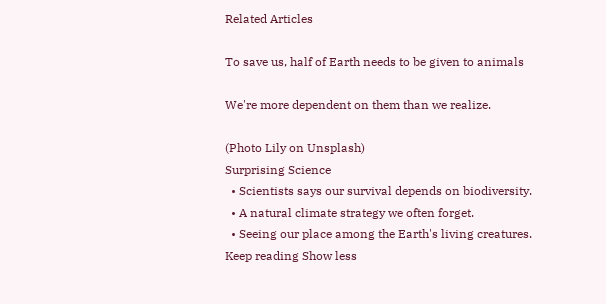Related Articles

To save us, half of Earth needs to be given to animals

We're more dependent on them than we realize.

(Photo Lily on Unsplash)
Surprising Science
  • Scientists says our survival depends on biodiversity.
  • A natural climate strategy we often forget.
  • Seeing our place among the Earth's living creatures.
Keep reading Show less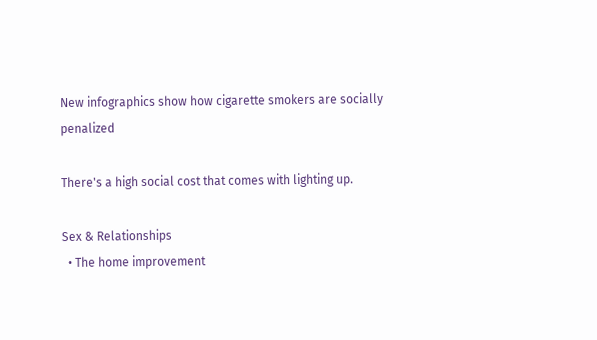New infographics show how cigarette smokers are socially penalized

There's a high social cost that comes with lighting up.

Sex & Relationships
  • The home improvement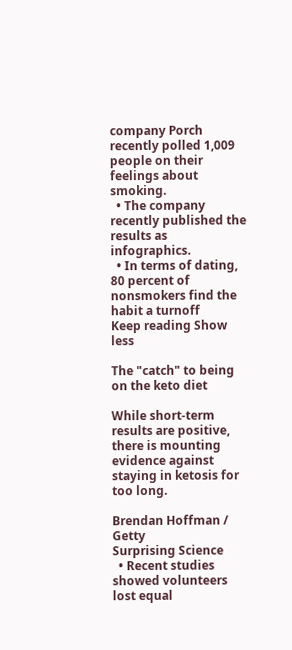company Porch recently polled 1,009 people on their feelings about smoking.
  • The company recently published the results as infographics.
  • In terms of dating, 80 percent of nonsmokers find the habit a turnoff
Keep reading Show less

The "catch" to being on the keto diet

While short-term results are positive, there is mounting evidence against staying in ketosis for too long.

Brendan Hoffman / Getty
Surprising Science
  • Recent studies showed volunteers lost equal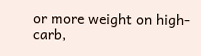or more weight on high-carb,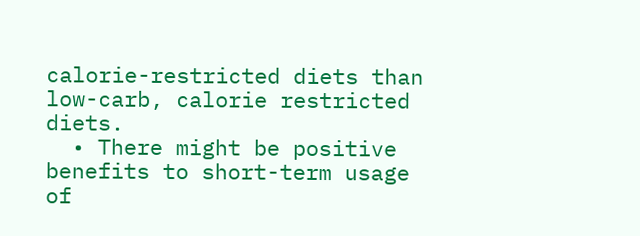calorie-restricted diets than low-carb, calorie restricted diets.
  • There might be positive benefits to short-term usage of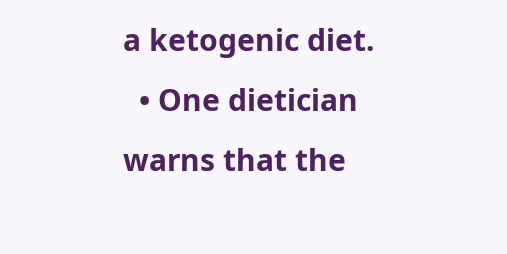a ketogenic diet.
  • One dietician warns that the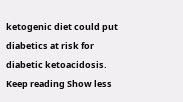ketogenic diet could put diabetics at risk for diabetic ketoacidosis.
Keep reading Show less